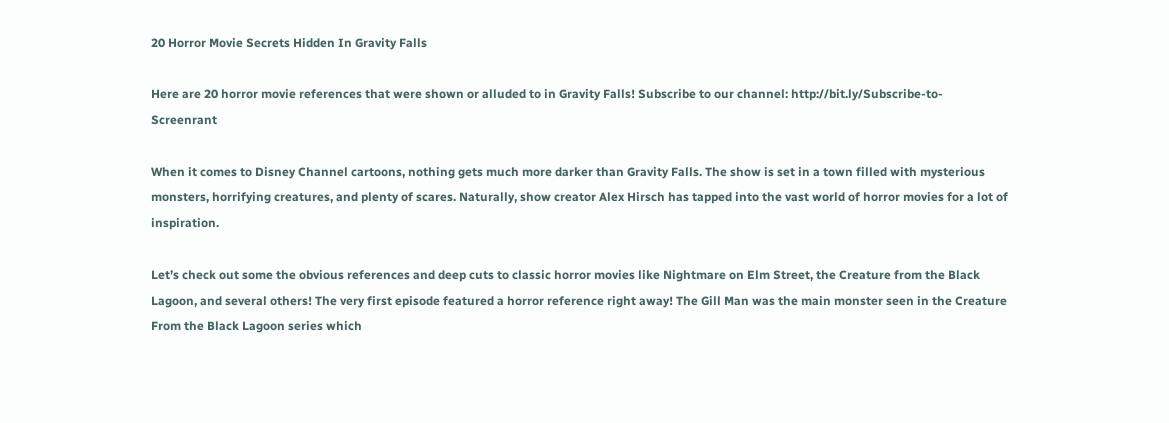20 Horror Movie Secrets Hidden In Gravity Falls

Here are 20 horror movie references that were shown or alluded to in Gravity Falls! Subscribe to our channel: http://bit.ly/Subscribe-to-Screenrant

When it comes to Disney Channel cartoons, nothing gets much more darker than Gravity Falls. The show is set in a town filled with mysterious monsters, horrifying creatures, and plenty of scares. Naturally, show creator Alex Hirsch has tapped into the vast world of horror movies for a lot of inspiration.

Let’s check out some the obvious references and deep cuts to classic horror movies like Nightmare on Elm Street, the Creature from the Black Lagoon, and several others! The very first episode featured a horror reference right away! The Gill Man was the main monster seen in the Creature From the Black Lagoon series which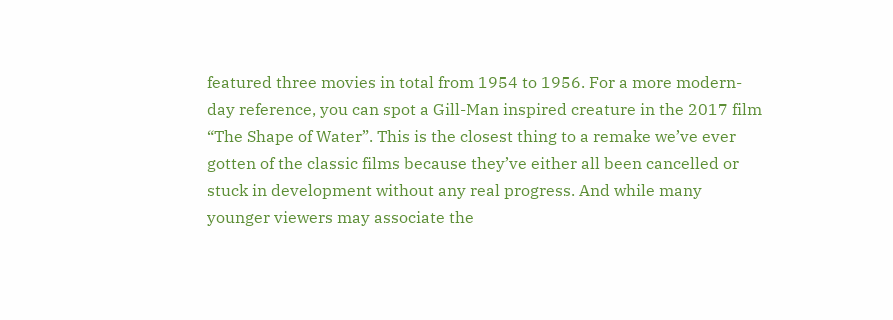featured three movies in total from 1954 to 1956. For a more modern-day reference, you can spot a Gill-Man inspired creature in the 2017 film “The Shape of Water”. This is the closest thing to a remake we’ve ever gotten of the classic films because they’ve either all been cancelled or stuck in development without any real progress. And while many younger viewers may associate the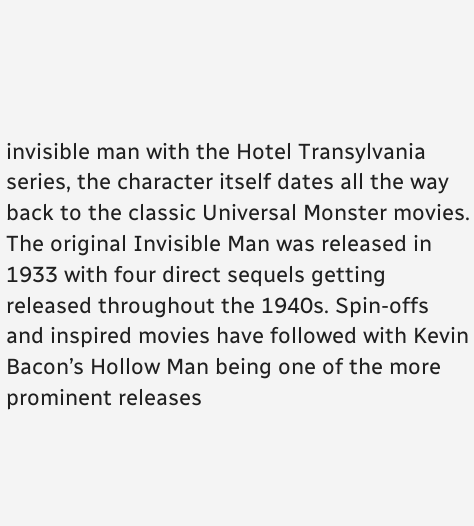invisible man with the Hotel Transylvania series, the character itself dates all the way back to the classic Universal Monster movies. The original Invisible Man was released in 1933 with four direct sequels getting released throughout the 1940s. Spin-offs and inspired movies have followed with Kevin Bacon’s Hollow Man being one of the more prominent releases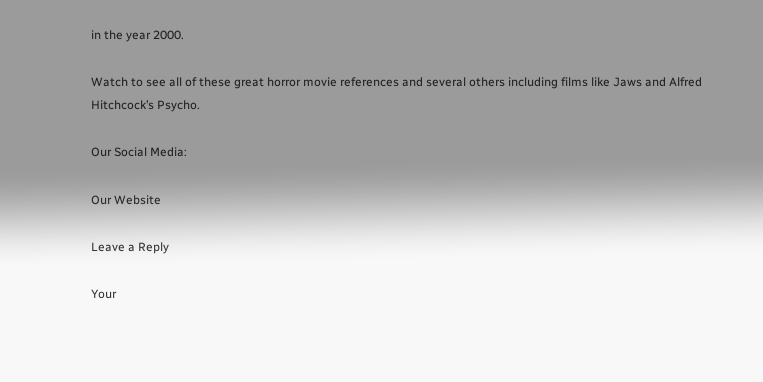in the year 2000.

Watch to see all of these great horror movie references and several others including films like Jaws and Alfred Hitchcock’s Psycho.

Our Social Media:

Our Website

Leave a Reply

Your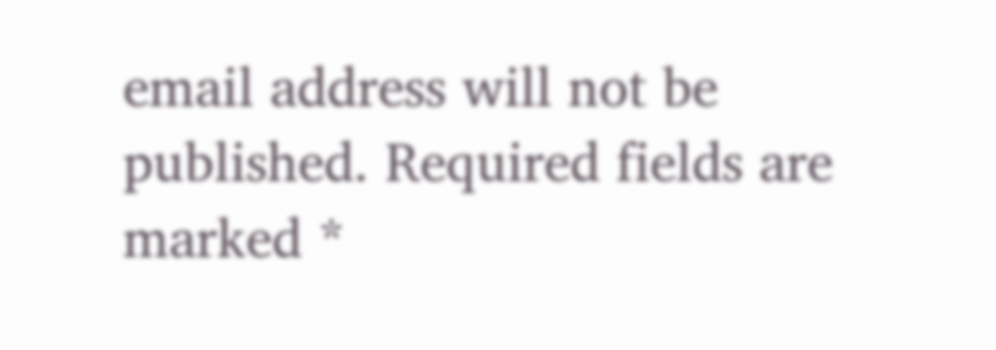email address will not be published. Required fields are marked *